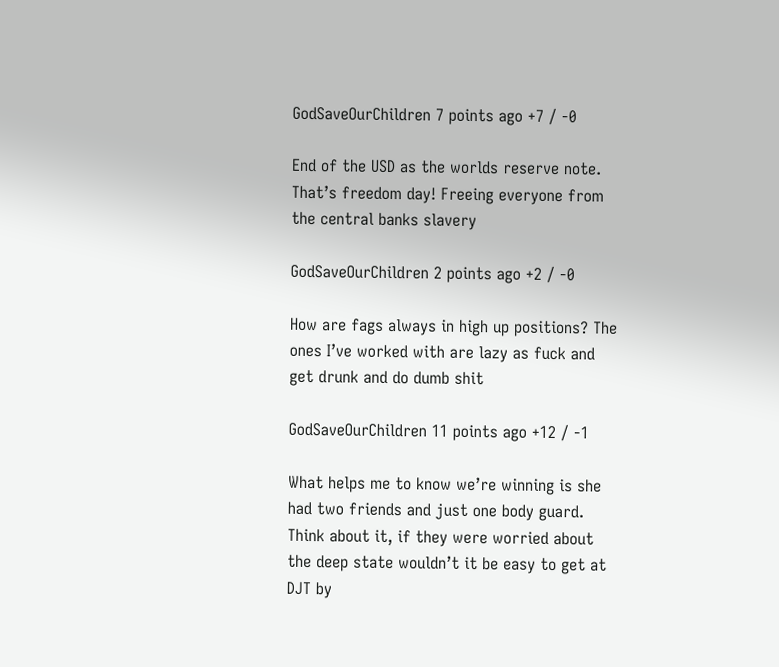GodSaveOurChildren 7 points ago +7 / -0

End of the USD as the worlds reserve note. That’s freedom day! Freeing everyone from the central banks slavery

GodSaveOurChildren 2 points ago +2 / -0

How are fags always in high up positions? The ones I’ve worked with are lazy as fuck and get drunk and do dumb shit

GodSaveOurChildren 11 points ago +12 / -1

What helps me to know we’re winning is she had two friends and just one body guard. Think about it, if they were worried about the deep state wouldn’t it be easy to get at DJT by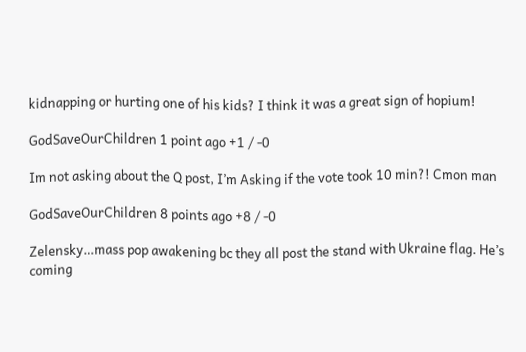kidnapping or hurting one of his kids? I think it was a great sign of hopium!

GodSaveOurChildren 1 point ago +1 / -0

Im not asking about the Q post, I’m Asking if the vote took 10 min?! Cmon man

GodSaveOurChildren 8 points ago +8 / -0

Zelensky…mass pop awakening bc they all post the stand with Ukraine flag. He’s coming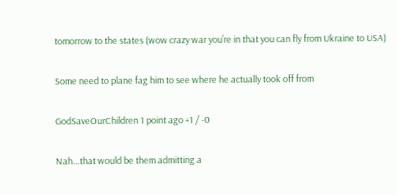tomorrow to the states (wow crazy war you’re in that you can fly from Ukraine to USA)

Some need to plane fag him to see where he actually took off from

GodSaveOurChildren 1 point ago +1 / -0

Nah…that would be them admitting a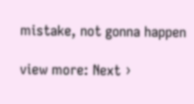mistake, not gonna happen

view more: Next ›